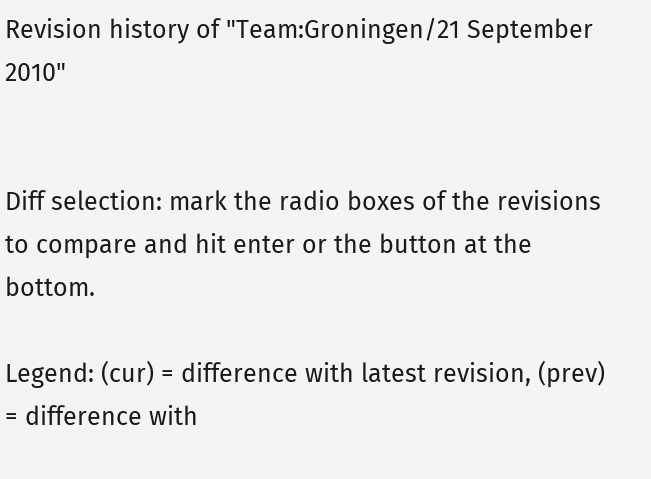Revision history of "Team:Groningen/21 September 2010"


Diff selection: mark the radio boxes of the revisions to compare and hit enter or the button at the bottom.

Legend: (cur) = difference with latest revision, (prev) = difference with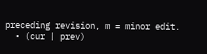preceding revision, m = minor edit.
  • (cur | prev)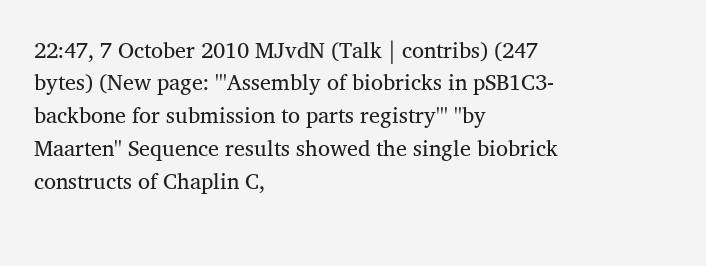22:47, 7 October 2010 MJvdN (Talk | contribs) (247 bytes) (New page: '''Assembly of biobricks in pSB1C3-backbone for submission to parts registry''' ''by Maarten'' Sequence results showed the single biobrick constructs of Chaplin C,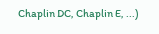Chaplin DC, Chaplin E, ...)